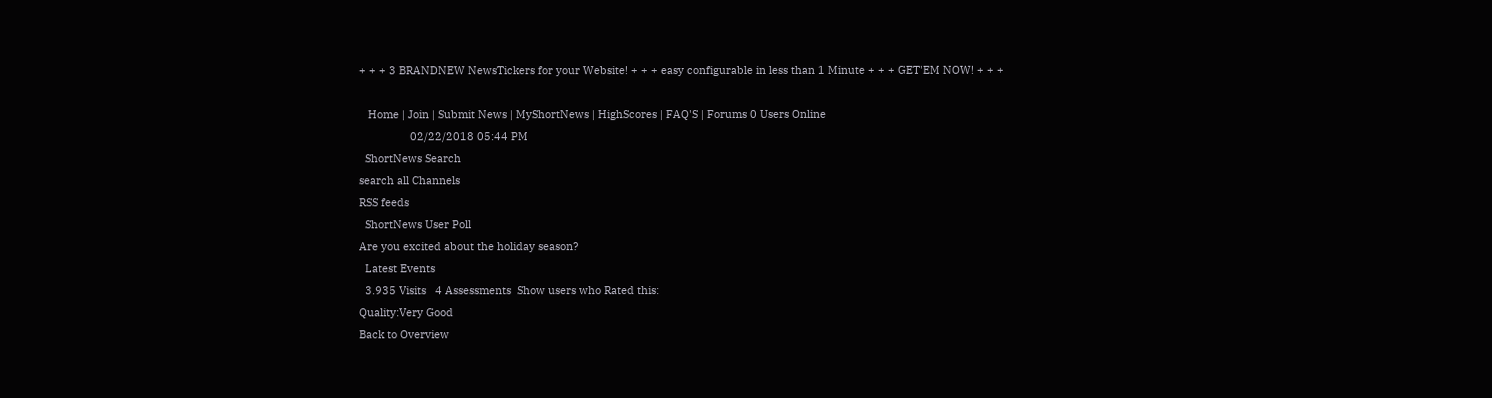+ + + 3 BRANDNEW NewsTickers for your Website! + + + easy configurable in less than 1 Minute + + + GET'EM NOW! + + +

   Home | Join | Submit News | MyShortNews | HighScores | FAQ'S | Forums 0 Users Online
                 02/22/2018 05:44 PM
  ShortNews Search
search all Channels
RSS feeds
  ShortNews User Poll
Are you excited about the holiday season?
  Latest Events
  3.935 Visits   4 Assessments  Show users who Rated this:
Quality:Very Good
Back to Overview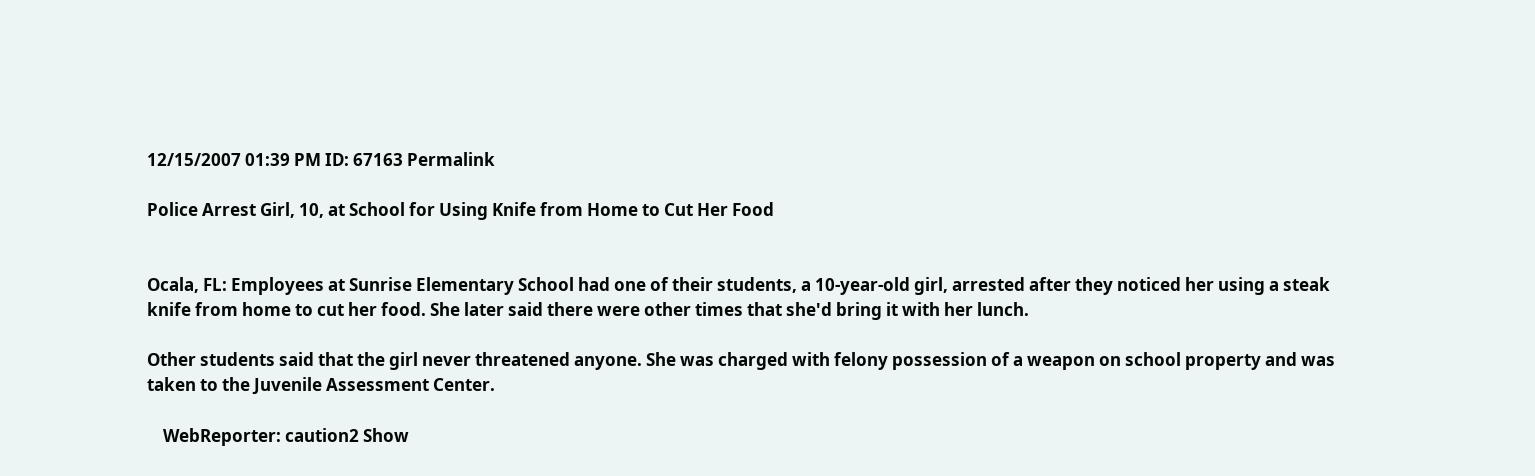12/15/2007 01:39 PM ID: 67163 Permalink

Police Arrest Girl, 10, at School for Using Knife from Home to Cut Her Food


Ocala, FL: Employees at Sunrise Elementary School had one of their students, a 10-year-old girl, arrested after they noticed her using a steak knife from home to cut her food. She later said there were other times that she'd bring it with her lunch.

Other students said that the girl never threatened anyone. She was charged with felony possession of a weapon on school property and was taken to the Juvenile Assessment Center.

    WebReporter: caution2 Show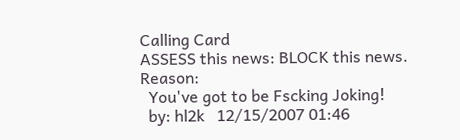Calling Card
ASSESS this news: BLOCK this news. Reason:
  You've got to be Fscking Joking!
  by: hl2k   12/15/2007 01:46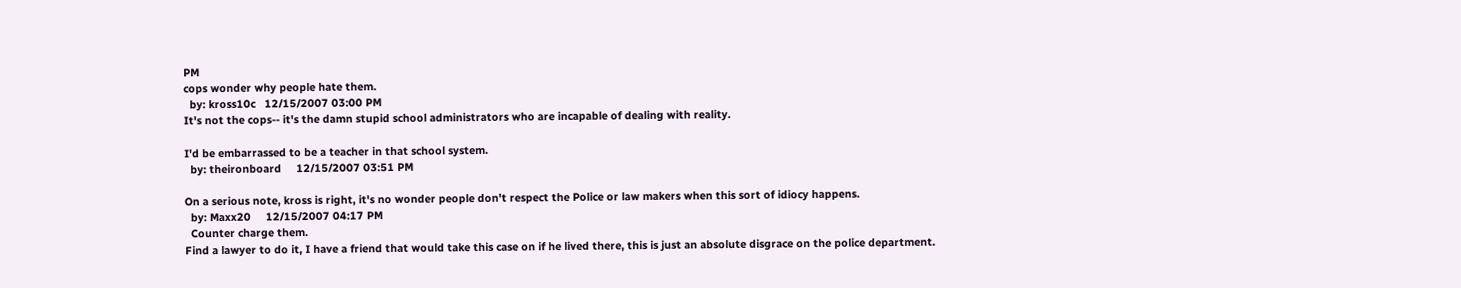PM
cops wonder why people hate them.
  by: kross10c   12/15/2007 03:00 PM
It's not the cops-- it's the damn stupid school administrators who are incapable of dealing with reality.

I'd be embarrassed to be a teacher in that school system.
  by: theironboard     12/15/2007 03:51 PM

On a serious note, kross is right, it's no wonder people don't respect the Police or law makers when this sort of idiocy happens.
  by: Maxx20     12/15/2007 04:17 PM
  Counter charge them.
Find a lawyer to do it, I have a friend that would take this case on if he lived there, this is just an absolute disgrace on the police department.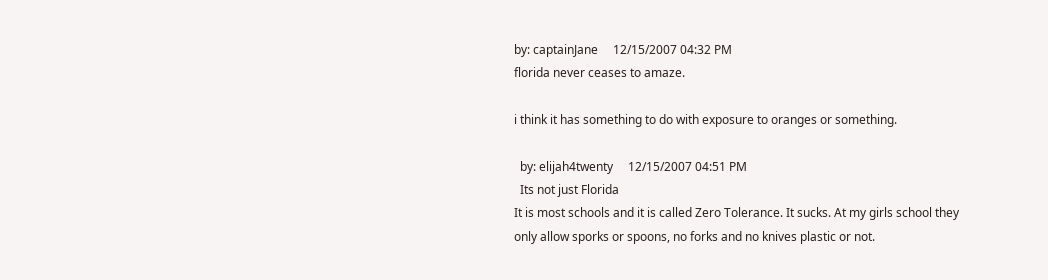by: captainJane     12/15/2007 04:32 PM
florida never ceases to amaze.

i think it has something to do with exposure to oranges or something.

  by: elijah4twenty     12/15/2007 04:51 PM
  Its not just Florida
It is most schools and it is called Zero Tolerance. It sucks. At my girls school they only allow sporks or spoons, no forks and no knives plastic or not.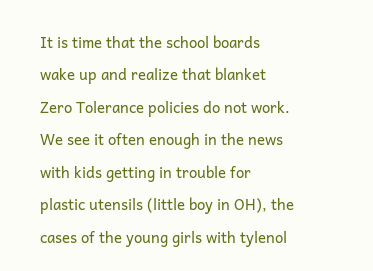It is time that the school boards wake up and realize that blanket Zero Tolerance policies do not work. We see it often enough in the news with kids getting in trouble for plastic utensils (little boy in OH), the cases of the young girls with tylenol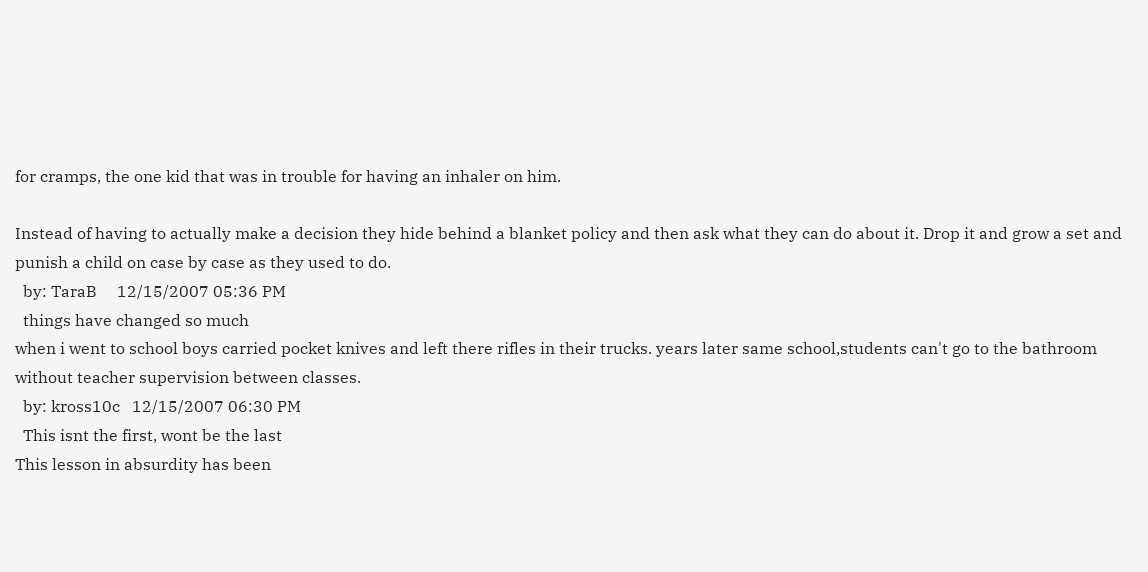for cramps, the one kid that was in trouble for having an inhaler on him.

Instead of having to actually make a decision they hide behind a blanket policy and then ask what they can do about it. Drop it and grow a set and punish a child on case by case as they used to do.
  by: TaraB     12/15/2007 05:36 PM
  things have changed so much
when i went to school boys carried pocket knives and left there rifles in their trucks. years later same school,students can't go to the bathroom without teacher supervision between classes.
  by: kross10c   12/15/2007 06:30 PM
  This isnt the first, wont be the last
This lesson in absurdity has been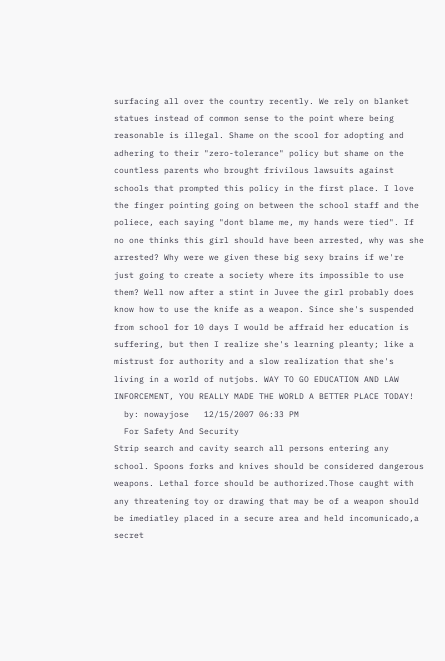surfacing all over the country recently. We rely on blanket statues instead of common sense to the point where being reasonable is illegal. Shame on the scool for adopting and adhering to their "zero-tolerance" policy but shame on the countless parents who brought frivilous lawsuits against schools that prompted this policy in the first place. I love the finger pointing going on between the school staff and the poliece, each saying "dont blame me, my hands were tied". If no one thinks this girl should have been arrested, why was she arrested? Why were we given these big sexy brains if we're just going to create a society where its impossible to use them? Well now after a stint in Juvee the girl probably does know how to use the knife as a weapon. Since she's suspended from school for 10 days I would be affraid her education is suffering, but then I realize she's learning pleanty; like a mistrust for authority and a slow realization that she's living in a world of nutjobs. WAY TO GO EDUCATION AND LAW INFORCEMENT, YOU REALLY MADE THE WORLD A BETTER PLACE TODAY!
  by: nowayjose   12/15/2007 06:33 PM
  For Safety And Security
Strip search and cavity search all persons entering any school. Spoons forks and knives should be considered dangerous weapons. Lethal force should be authorized.Those caught with any threatening toy or drawing that may be of a weapon should be imediatley placed in a secure area and held incomunicado,a secret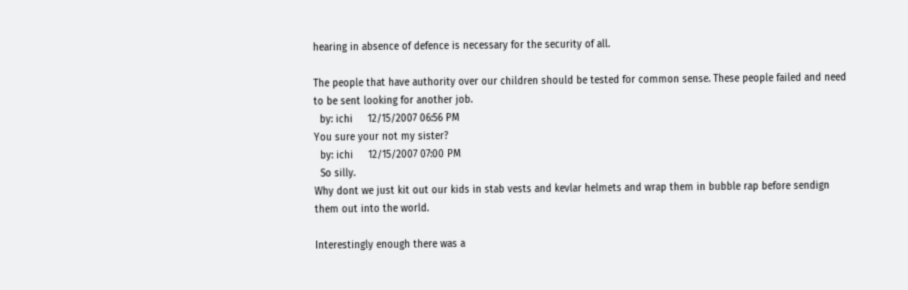hearing in absence of defence is necessary for the security of all.

The people that have authority over our children should be tested for common sense. These people failed and need to be sent looking for another job.
  by: ichi     12/15/2007 06:56 PM
You sure your not my sister?
  by: ichi     12/15/2007 07:00 PM
  So silly.
Why dont we just kit out our kids in stab vests and kevlar helmets and wrap them in bubble rap before sendign them out into the world.

Interestingly enough there was a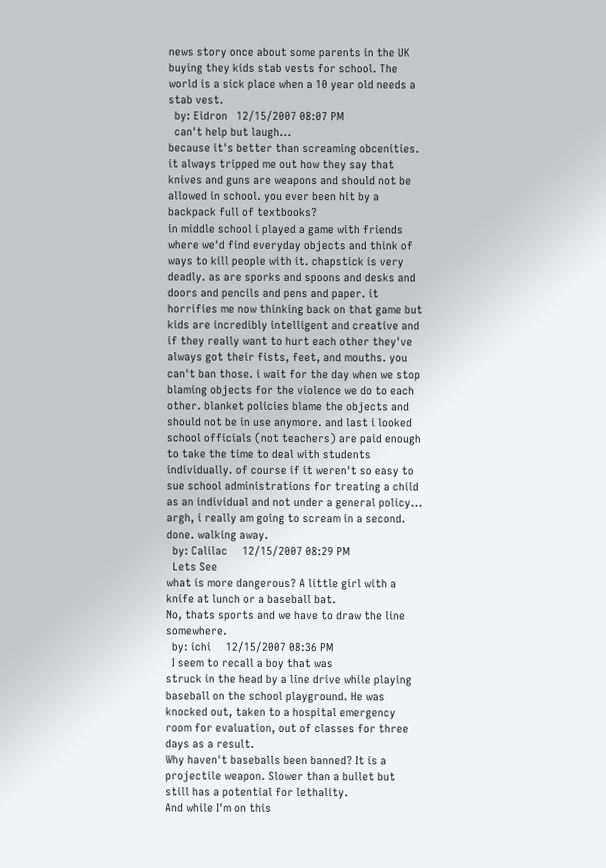news story once about some parents in the UK buying they kids stab vests for school. The world is a sick place when a 10 year old needs a stab vest.
  by: Eidron   12/15/2007 08:07 PM
  can't help but laugh...
because it's better than screaming obcenities. it always tripped me out how they say that knives and guns are weapons and should not be allowed in school. you ever been hit by a backpack full of textbooks?
in middle school i played a game with friends where we'd find everyday objects and think of ways to kill people with it. chapstick is very deadly. as are sporks and spoons and desks and doors and pencils and pens and paper. it horrifies me now thinking back on that game but kids are incredibly intelligent and creative and if they really want to hurt each other they've always got their fists, feet, and mouths. you can't ban those. i wait for the day when we stop blaming objects for the violence we do to each other. blanket policies blame the objects and should not be in use anymore. and last i looked school officials (not teachers) are paid enough to take the time to deal with students individually. of course if it weren't so easy to sue school administrations for treating a child as an individual and not under a general policy... argh, i really am going to scream in a second. done. walking away.
  by: Calilac     12/15/2007 08:29 PM
  Lets See
what is more dangerous? A little girl with a knife at lunch or a baseball bat.
No, thats sports and we have to draw the line somewhere.
  by: ichi     12/15/2007 08:36 PM
  I seem to recall a boy that was
struck in the head by a line drive while playing baseball on the school playground. He was knocked out, taken to a hospital emergency room for evaluation, out of classes for three days as a result.
Why haven't baseballs been banned? It is a projectile weapon. Slower than a bullet but still has a potential for lethality.
And while I'm on this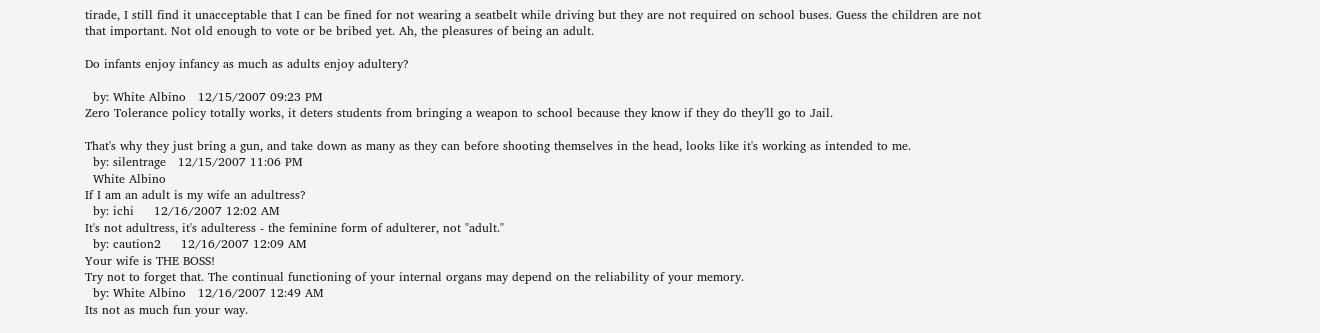tirade, I still find it unacceptable that I can be fined for not wearing a seatbelt while driving but they are not required on school buses. Guess the children are not that important. Not old enough to vote or be bribed yet. Ah, the pleasures of being an adult.

Do infants enjoy infancy as much as adults enjoy adultery?

  by: White Albino   12/15/2007 09:23 PM
Zero Tolerance policy totally works, it deters students from bringing a weapon to school because they know if they do they'll go to Jail.

That's why they just bring a gun, and take down as many as they can before shooting themselves in the head, looks like it's working as intended to me.
  by: silentrage   12/15/2007 11:06 PM
  White Albino
If I am an adult is my wife an adultress?
  by: ichi     12/16/2007 12:02 AM
It's not adultress, it's adulteress - the feminine form of adulterer, not "adult."
  by: caution2     12/16/2007 12:09 AM
Your wife is THE BOSS!
Try not to forget that. The continual functioning of your internal organs may depend on the reliability of your memory.
  by: White Albino   12/16/2007 12:49 AM
Its not as much fun your way.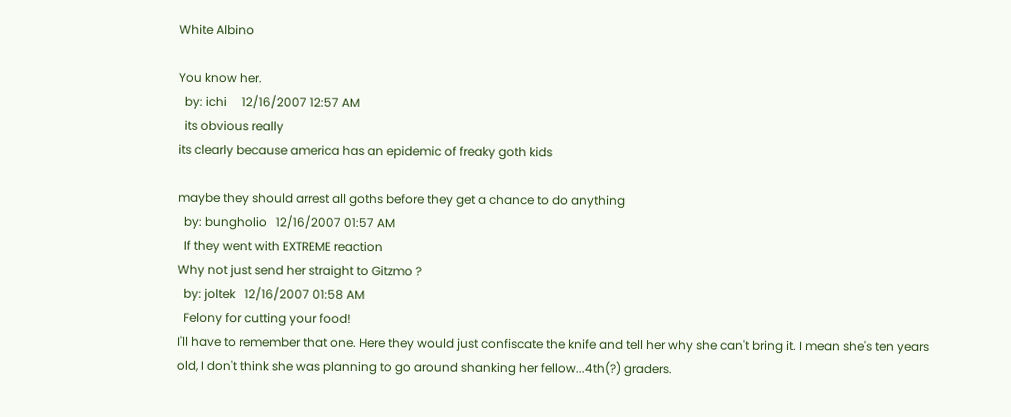White Albino

You know her.
  by: ichi     12/16/2007 12:57 AM
  its obvious really
its clearly because america has an epidemic of freaky goth kids

maybe they should arrest all goths before they get a chance to do anything
  by: bungholio   12/16/2007 01:57 AM
  If they went with EXTREME reaction
Why not just send her straight to Gitzmo ?
  by: joltek   12/16/2007 01:58 AM
  Felony for cutting your food!
I'll have to remember that one. Here they would just confiscate the knife and tell her why she can't bring it. I mean she's ten years old, I don't think she was planning to go around shanking her fellow...4th(?) graders.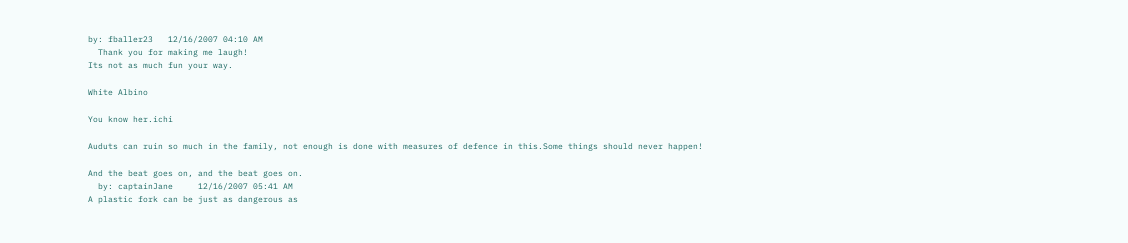by: fballer23   12/16/2007 04:10 AM
  Thank you for making me laugh!
Its not as much fun your way.

White Albino

You know her.ichi

Auduts can ruin so much in the family, not enough is done with measures of defence in this.Some things should never happen!

And the beat goes on, and the beat goes on.
  by: captainJane     12/16/2007 05:41 AM
A plastic fork can be just as dangerous as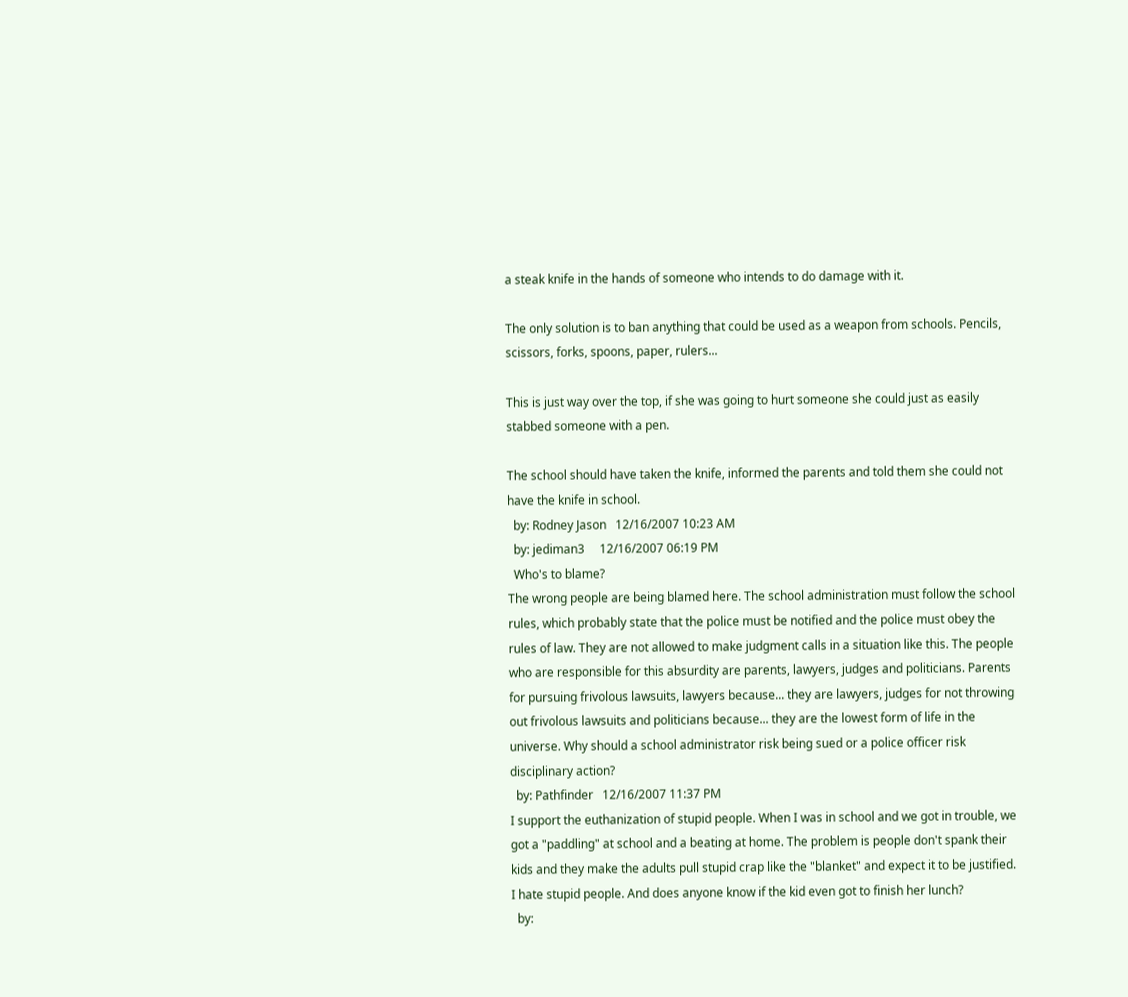a steak knife in the hands of someone who intends to do damage with it.

The only solution is to ban anything that could be used as a weapon from schools. Pencils, scissors, forks, spoons, paper, rulers...

This is just way over the top, if she was going to hurt someone she could just as easily stabbed someone with a pen.

The school should have taken the knife, informed the parents and told them she could not have the knife in school.
  by: Rodney Jason   12/16/2007 10:23 AM
  by: jediman3     12/16/2007 06:19 PM
  Who's to blame?
The wrong people are being blamed here. The school administration must follow the school rules, which probably state that the police must be notified and the police must obey the rules of law. They are not allowed to make judgment calls in a situation like this. The people who are responsible for this absurdity are parents, lawyers, judges and politicians. Parents for pursuing frivolous lawsuits, lawyers because... they are lawyers, judges for not throwing out frivolous lawsuits and politicians because... they are the lowest form of life in the universe. Why should a school administrator risk being sued or a police officer risk disciplinary action?
  by: Pathfinder   12/16/2007 11:37 PM
I support the euthanization of stupid people. When I was in school and we got in trouble, we got a "paddling" at school and a beating at home. The problem is people don't spank their kids and they make the adults pull stupid crap like the "blanket" and expect it to be justified. I hate stupid people. And does anyone know if the kid even got to finish her lunch?
  by: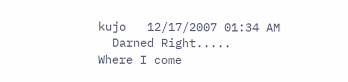kujo   12/17/2007 01:34 AM
  Darned Right.....
Where I come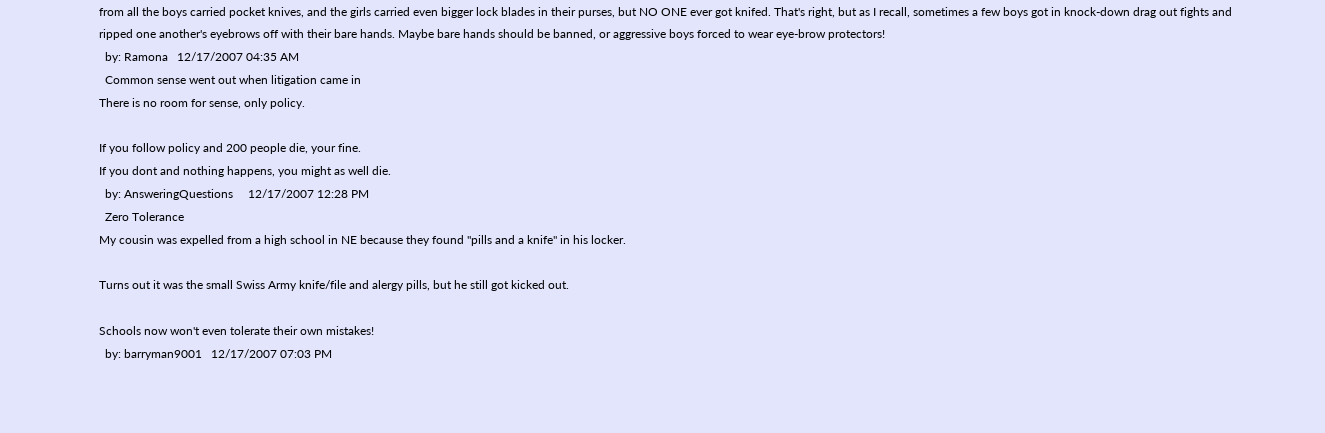from all the boys carried pocket knives, and the girls carried even bigger lock blades in their purses, but NO ONE ever got knifed. That's right, but as I recall, sometimes a few boys got in knock-down drag out fights and ripped one another's eyebrows off with their bare hands. Maybe bare hands should be banned, or aggressive boys forced to wear eye-brow protectors!
  by: Ramona   12/17/2007 04:35 AM
  Common sense went out when litigation came in
There is no room for sense, only policy.

If you follow policy and 200 people die, your fine.
If you dont and nothing happens, you might as well die.
  by: AnsweringQuestions     12/17/2007 12:28 PM
  Zero Tolerance
My cousin was expelled from a high school in NE because they found "pills and a knife" in his locker.

Turns out it was the small Swiss Army knife/file and alergy pills, but he still got kicked out.

Schools now won't even tolerate their own mistakes!
  by: barryman9001   12/17/2007 07:03 PM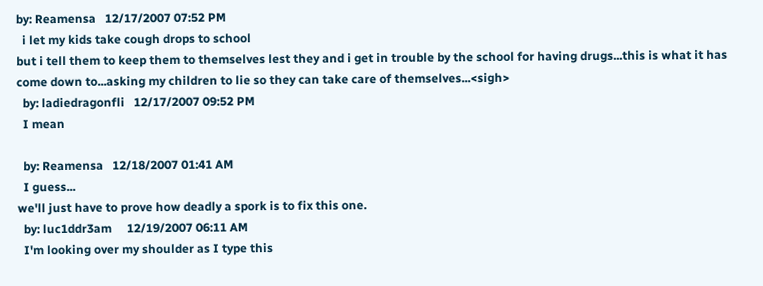by: Reamensa   12/17/2007 07:52 PM
  i let my kids take cough drops to school
but i tell them to keep them to themselves lest they and i get in trouble by the school for having drugs...this is what it has come down to...asking my children to lie so they can take care of themselves...<sigh>
  by: ladiedragonfli   12/17/2007 09:52 PM
  I mean

  by: Reamensa   12/18/2007 01:41 AM
  I guess...
we'll just have to prove how deadly a spork is to fix this one.
  by: luc1ddr3am     12/19/2007 06:11 AM
  I'm looking over my shoulder as I type this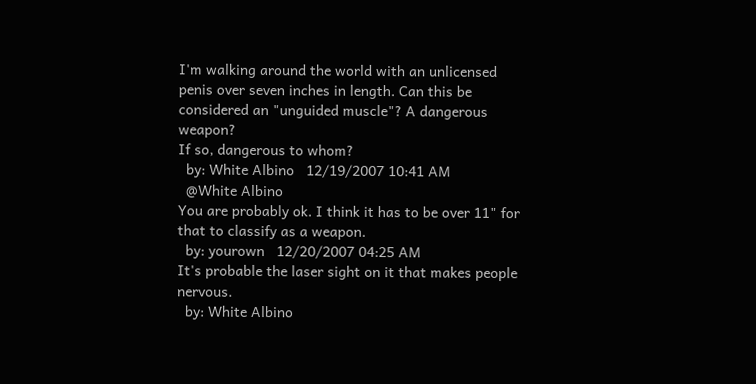I'm walking around the world with an unlicensed penis over seven inches in length. Can this be considered an "unguided muscle"? A dangerous weapon?
If so, dangerous to whom?
  by: White Albino   12/19/2007 10:41 AM
  @White Albino
You are probably ok. I think it has to be over 11" for that to classify as a weapon.
  by: yourown   12/20/2007 04:25 AM
It's probable the laser sight on it that makes people nervous.
  by: White Albino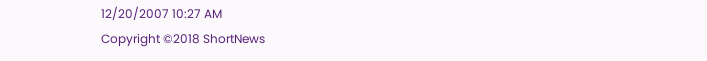12/20/2007 10:27 AM
Copyright ©2018 ShortNews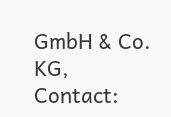GmbH & Co. KG, Contact: